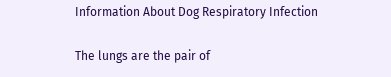Information About Dog Respiratory Infection

The lungs are the pair of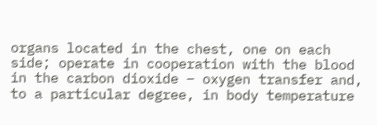organs located in the chest, one on each side; operate in cooperation with the blood in the carbon dioxide – oxygen transfer and, to a particular degree, in body temperature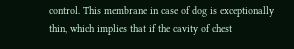control. This membrane in case of dog is exceptionally thin, which implies that if the cavity of chest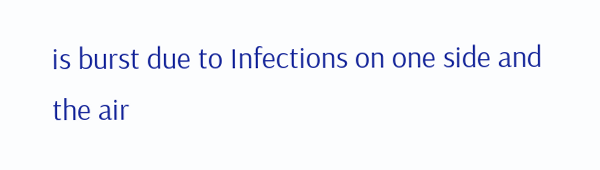is burst due to Infections on one side and the air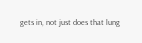gets in, not just does that lung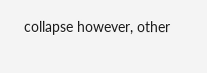collapse however, other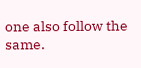one also follow the same.